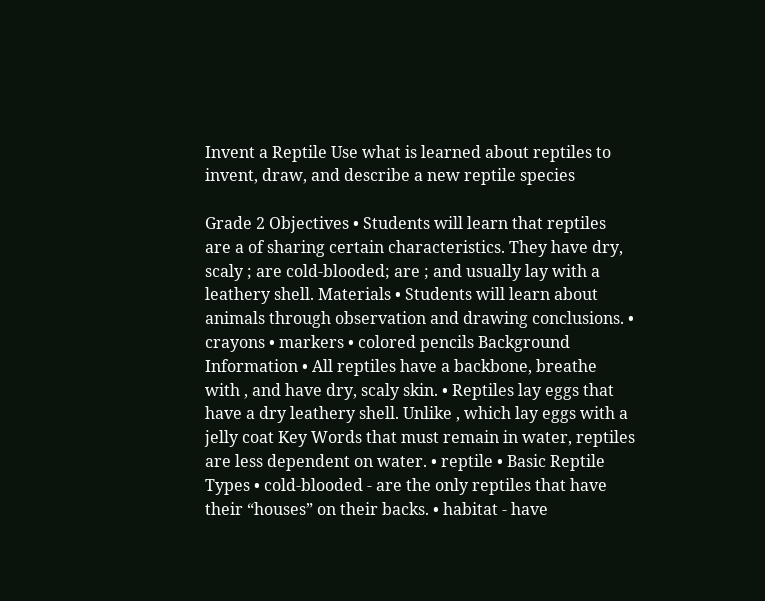Invent a Reptile Use what is learned about reptiles to invent, draw, and describe a new reptile species

Grade 2 Objectives • Students will learn that reptiles are a of sharing certain characteristics. They have dry, scaly ; are cold-blooded; are ; and usually lay with a leathery shell. Materials • Students will learn about animals through observation and drawing conclusions. • crayons • markers • colored pencils Background Information • All reptiles have a backbone, breathe with , and have dry, scaly skin. • Reptiles lay eggs that have a dry leathery shell. Unlike , which lay eggs with a jelly coat Key Words that must remain in water, reptiles are less dependent on water. • reptile • Basic Reptile Types • cold-blooded - are the only reptiles that have their “houses” on their backs. • habitat - have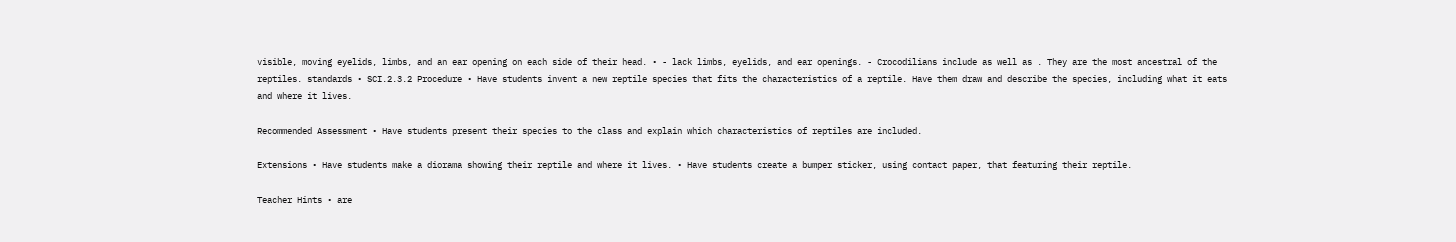visible, moving eyelids, limbs, and an ear opening on each side of their head. • - lack limbs, eyelids, and ear openings. - Crocodilians include as well as . They are the most ancestral of the reptiles. standards • SCI.2.3.2 Procedure • Have students invent a new reptile species that fits the characteristics of a reptile. Have them draw and describe the species, including what it eats and where it lives.

Recommended Assessment • Have students present their species to the class and explain which characteristics of reptiles are included.

Extensions • Have students make a diorama showing their reptile and where it lives. • Have students create a bumper sticker, using contact paper, that featuring their reptile.

Teacher Hints • are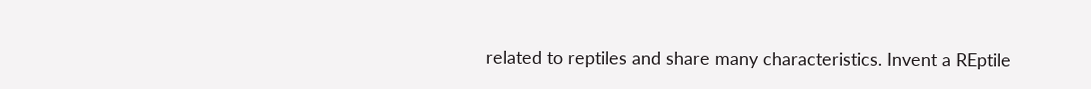related to reptiles and share many characteristics. Invent a REptile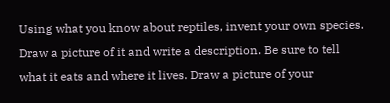Using what you know about reptiles, invent your own species. Draw a picture of it and write a description. Be sure to tell what it eats and where it lives. Draw a picture of your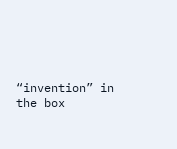“invention” in the box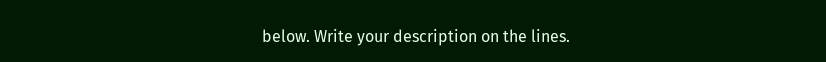below. Write your description on the lines.